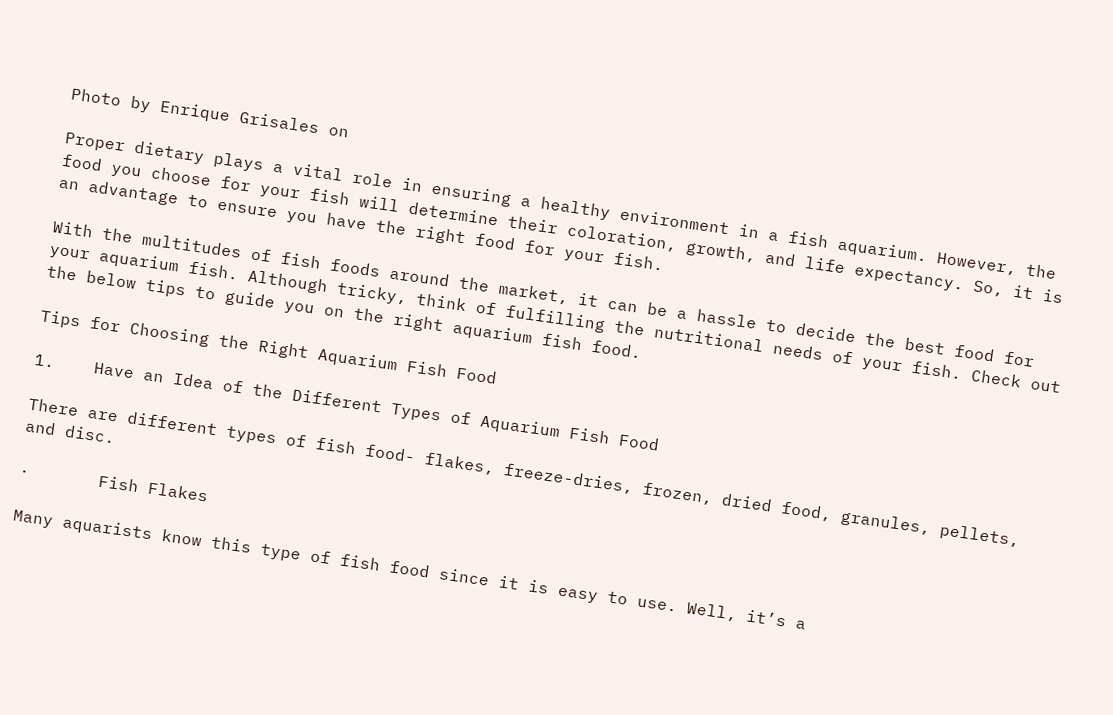Photo by Enrique Grisales on

Proper dietary plays a vital role in ensuring a healthy environment in a fish aquarium. However, the food you choose for your fish will determine their coloration, growth, and life expectancy. So, it is an advantage to ensure you have the right food for your fish.

With the multitudes of fish foods around the market, it can be a hassle to decide the best food for your aquarium fish. Although tricky, think of fulfilling the nutritional needs of your fish. Check out the below tips to guide you on the right aquarium fish food.

Tips for Choosing the Right Aquarium Fish Food

1.    Have an Idea of the Different Types of Aquarium Fish Food

There are different types of fish food- flakes, freeze-dries, frozen, dried food, granules, pellets, and disc.

·       Fish Flakes

Many aquarists know this type of fish food since it is easy to use. Well, it’s a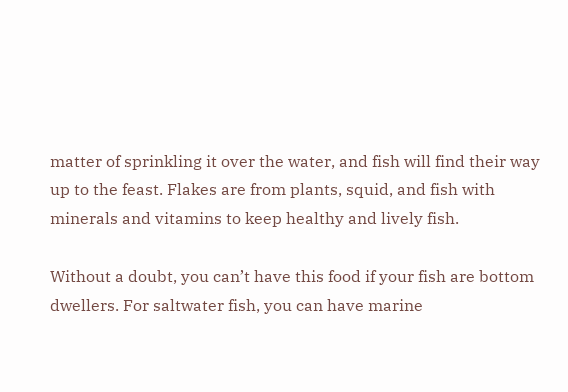matter of sprinkling it over the water, and fish will find their way up to the feast. Flakes are from plants, squid, and fish with minerals and vitamins to keep healthy and lively fish.

Without a doubt, you can’t have this food if your fish are bottom dwellers. For saltwater fish, you can have marine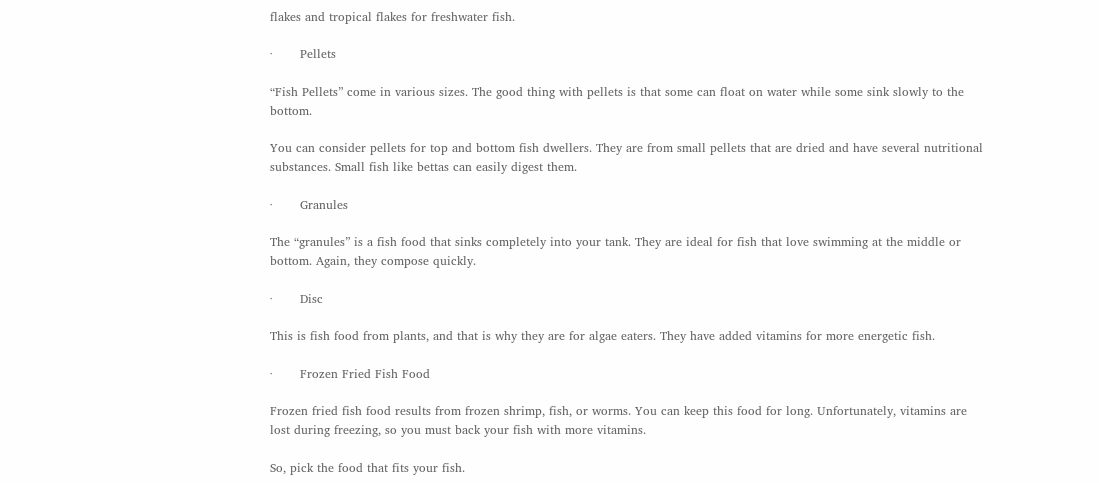flakes and tropical flakes for freshwater fish.

·       Pellets

“Fish Pellets” come in various sizes. The good thing with pellets is that some can float on water while some sink slowly to the bottom.

You can consider pellets for top and bottom fish dwellers. They are from small pellets that are dried and have several nutritional substances. Small fish like bettas can easily digest them.

·       Granules

The “granules” is a fish food that sinks completely into your tank. They are ideal for fish that love swimming at the middle or bottom. Again, they compose quickly.

·       Disc

This is fish food from plants, and that is why they are for algae eaters. They have added vitamins for more energetic fish.

·       Frozen Fried Fish Food

Frozen fried fish food results from frozen shrimp, fish, or worms. You can keep this food for long. Unfortunately, vitamins are lost during freezing, so you must back your fish with more vitamins.

So, pick the food that fits your fish.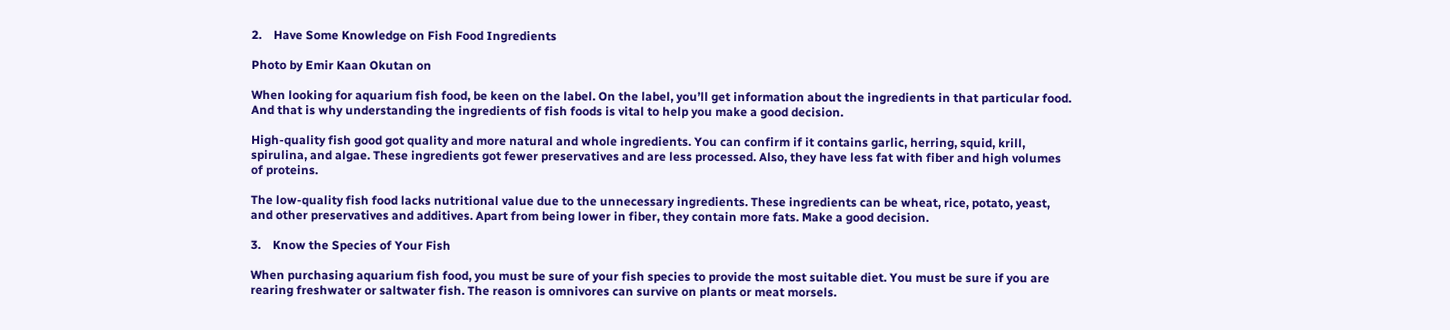2.    Have Some Knowledge on Fish Food Ingredients

Photo by Emir Kaan Okutan on

When looking for aquarium fish food, be keen on the label. On the label, you’ll get information about the ingredients in that particular food. And that is why understanding the ingredients of fish foods is vital to help you make a good decision.

High-quality fish good got quality and more natural and whole ingredients. You can confirm if it contains garlic, herring, squid, krill, spirulina, and algae. These ingredients got fewer preservatives and are less processed. Also, they have less fat with fiber and high volumes of proteins.

The low-quality fish food lacks nutritional value due to the unnecessary ingredients. These ingredients can be wheat, rice, potato, yeast, and other preservatives and additives. Apart from being lower in fiber, they contain more fats. Make a good decision.

3.    Know the Species of Your Fish

When purchasing aquarium fish food, you must be sure of your fish species to provide the most suitable diet. You must be sure if you are rearing freshwater or saltwater fish. The reason is omnivores can survive on plants or meat morsels.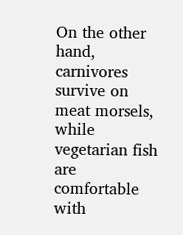On the other hand, carnivores survive on meat morsels, while vegetarian fish are comfortable with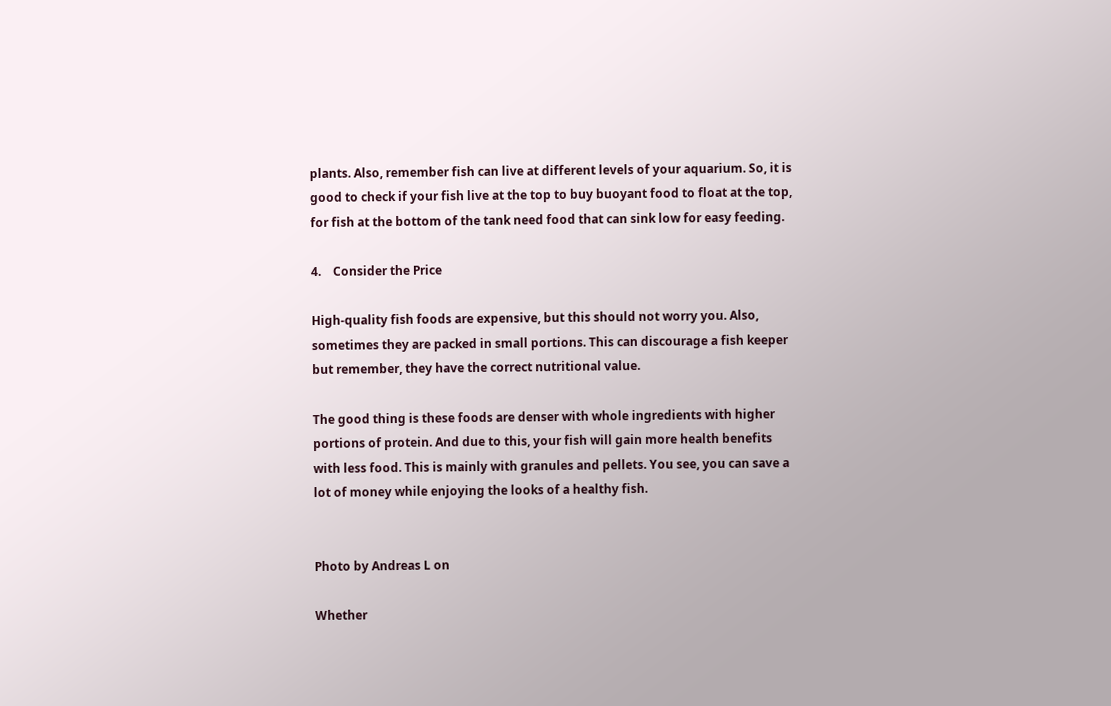plants. Also, remember fish can live at different levels of your aquarium. So, it is good to check if your fish live at the top to buy buoyant food to float at the top, for fish at the bottom of the tank need food that can sink low for easy feeding.

4.    Consider the Price

High-quality fish foods are expensive, but this should not worry you. Also, sometimes they are packed in small portions. This can discourage a fish keeper but remember, they have the correct nutritional value.

The good thing is these foods are denser with whole ingredients with higher portions of protein. And due to this, your fish will gain more health benefits with less food. This is mainly with granules and pellets. You see, you can save a lot of money while enjoying the looks of a healthy fish.


Photo by Andreas L on

Whether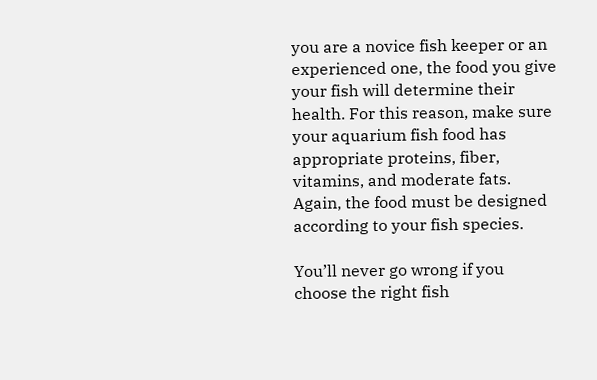you are a novice fish keeper or an experienced one, the food you give your fish will determine their health. For this reason, make sure your aquarium fish food has appropriate proteins, fiber, vitamins, and moderate fats. Again, the food must be designed according to your fish species.

You’ll never go wrong if you choose the right fish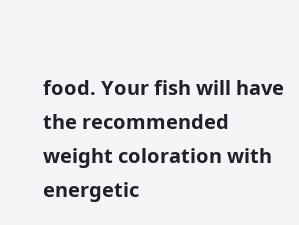food. Your fish will have the recommended weight coloration with energetic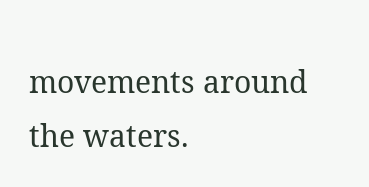movements around the waters.